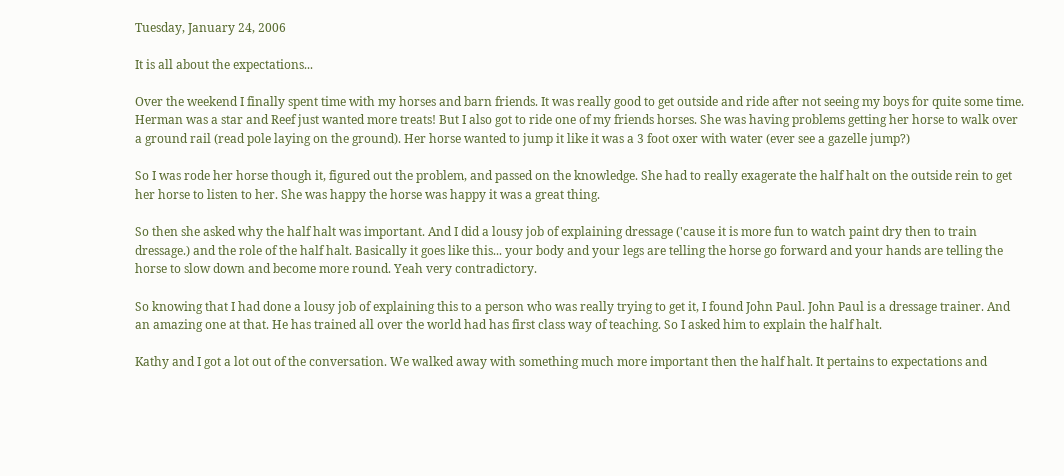Tuesday, January 24, 2006

It is all about the expectations...

Over the weekend I finally spent time with my horses and barn friends. It was really good to get outside and ride after not seeing my boys for quite some time. Herman was a star and Reef just wanted more treats! But I also got to ride one of my friends horses. She was having problems getting her horse to walk over a ground rail (read pole laying on the ground). Her horse wanted to jump it like it was a 3 foot oxer with water (ever see a gazelle jump?)

So I was rode her horse though it, figured out the problem, and passed on the knowledge. She had to really exagerate the half halt on the outside rein to get her horse to listen to her. She was happy the horse was happy it was a great thing.

So then she asked why the half halt was important. And I did a lousy job of explaining dressage ('cause it is more fun to watch paint dry then to train dressage.) and the role of the half halt. Basically it goes like this... your body and your legs are telling the horse go forward and your hands are telling the horse to slow down and become more round. Yeah very contradictory.

So knowing that I had done a lousy job of explaining this to a person who was really trying to get it, I found John Paul. John Paul is a dressage trainer. And an amazing one at that. He has trained all over the world had has first class way of teaching. So I asked him to explain the half halt.

Kathy and I got a lot out of the conversation. We walked away with something much more important then the half halt. It pertains to expectations and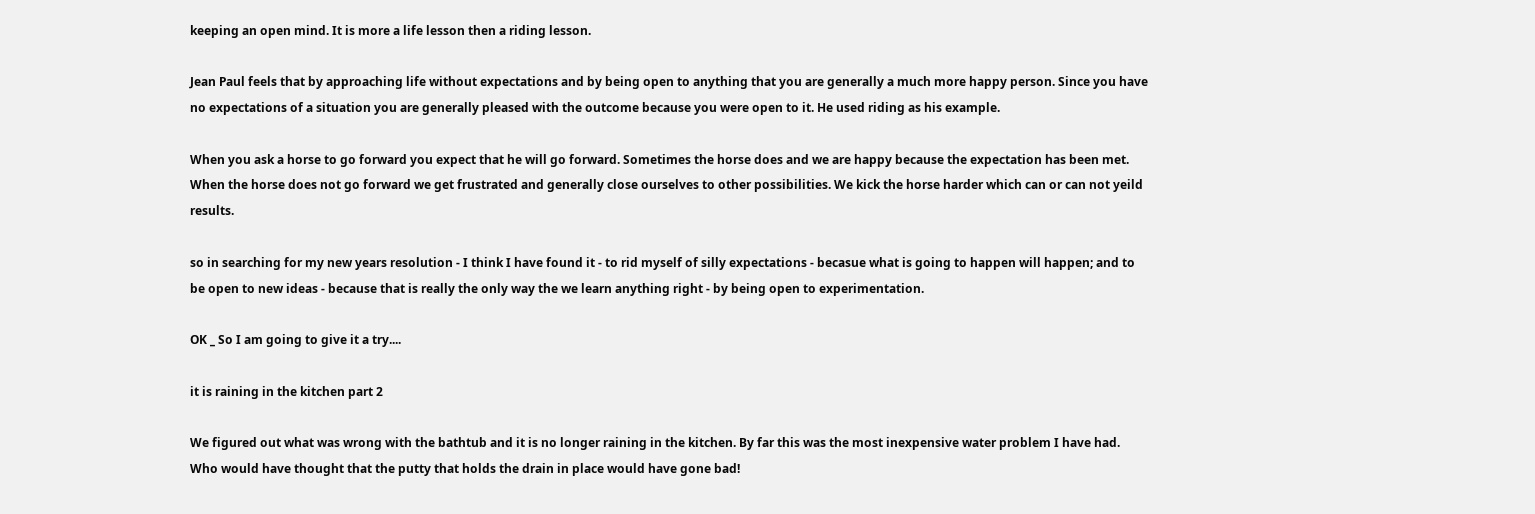keeping an open mind. It is more a life lesson then a riding lesson.

Jean Paul feels that by approaching life without expectations and by being open to anything that you are generally a much more happy person. Since you have no expectations of a situation you are generally pleased with the outcome because you were open to it. He used riding as his example.

When you ask a horse to go forward you expect that he will go forward. Sometimes the horse does and we are happy because the expectation has been met. When the horse does not go forward we get frustrated and generally close ourselves to other possibilities. We kick the horse harder which can or can not yeild results.

so in searching for my new years resolution - I think I have found it - to rid myself of silly expectations - becasue what is going to happen will happen; and to be open to new ideas - because that is really the only way the we learn anything right - by being open to experimentation.

OK _ So I am going to give it a try....

it is raining in the kitchen part 2

We figured out what was wrong with the bathtub and it is no longer raining in the kitchen. By far this was the most inexpensive water problem I have had. Who would have thought that the putty that holds the drain in place would have gone bad!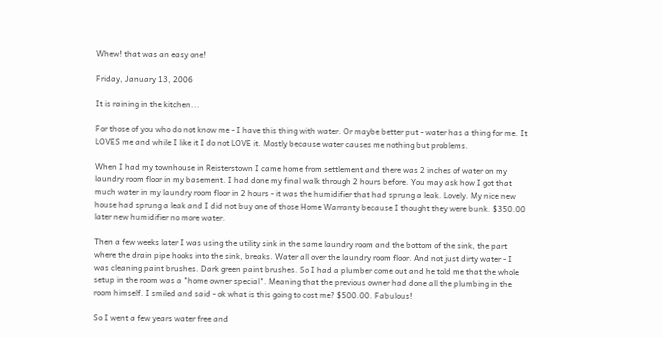Whew! that was an easy one!

Friday, January 13, 2006

It is raining in the kitchen...

For those of you who do not know me - I have this thing with water. Or maybe better put - water has a thing for me. It LOVES me and while I like it I do not LOVE it. Mostly because water causes me nothing but problems.

When I had my townhouse in Reisterstown I came home from settlement and there was 2 inches of water on my laundry room floor in my basement. I had done my final walk through 2 hours before. You may ask how I got that much water in my laundry room floor in 2 hours - it was the humidifier that had sprung a leak. Lovely. My nice new house had sprung a leak and I did not buy one of those Home Warranty because I thought they were bunk. $350.00 later new humidifier no more water.

Then a few weeks later I was using the utility sink in the same laundry room and the bottom of the sink, the part where the drain pipe hooks into the sink, breaks. Water all over the laundry room floor. And not just dirty water - I was cleaning paint brushes. Dark green paint brushes. So I had a plumber come out and he told me that the whole setup in the room was a "home owner special". Meaning that the previous owner had done all the plumbing in the room himself. I smiled and said - ok what is this going to cost me? $500.00. Fabulous!

So I went a few years water free and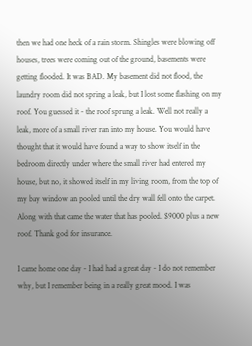then we had one heck of a rain storm. Shingles were blowing off houses, trees were coming out of the ground, basements were getting flooded. It was BAD. My basement did not flood, the laundry room did not spring a leak, but I lost some flashing on my roof. You guessed it - the roof sprung a leak. Well not really a leak, more of a small river ran into my house. You would have thought that it would have found a way to show itself in the bedroom directly under where the small river had entered my house, but no, it showed itself in my living room, from the top of my bay window an pooled until the dry wall fell onto the carpet. Along with that came the water that has pooled. $9000 plus a new roof. Thank god for insurance.

I came home one day - I had had a great day - I do not remember why, but I remember being in a really great mood. I was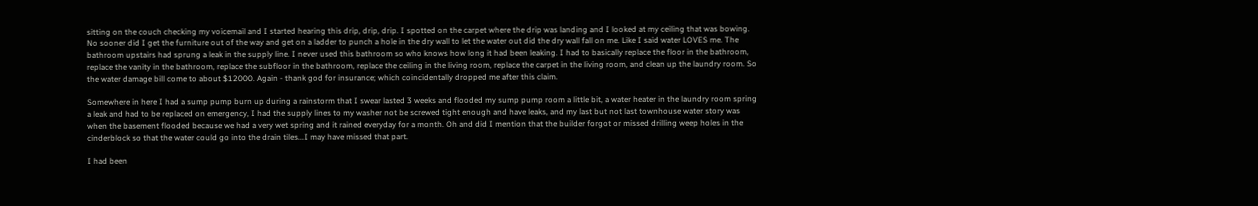sitting on the couch checking my voicemail and I started hearing this drip, drip, drip. I spotted on the carpet where the drip was landing and I looked at my ceiling that was bowing. No sooner did I get the furniture out of the way and get on a ladder to punch a hole in the dry wall to let the water out did the dry wall fall on me. Like I said water LOVES me. The bathroom upstairs had sprung a leak in the supply line. I never used this bathroom so who knows how long it had been leaking. I had to basically replace the floor in the bathroom, replace the vanity in the bathroom, replace the subfloor in the bathroom, replace the ceiling in the living room, replace the carpet in the living room, and clean up the laundry room. So the water damage bill come to about $12000. Again - thank god for insurance; which coincidentally dropped me after this claim.

Somewhere in here I had a sump pump burn up during a rainstorm that I swear lasted 3 weeks and flooded my sump pump room a little bit, a water heater in the laundry room spring a leak and had to be replaced on emergency, I had the supply lines to my washer not be screwed tight enough and have leaks, and my last but not last townhouse water story was when the basement flooded because we had a very wet spring and it rained everyday for a month. Oh and did I mention that the builder forgot or missed drilling weep holes in the cinderblock so that the water could go into the drain tiles...I may have missed that part.

I had been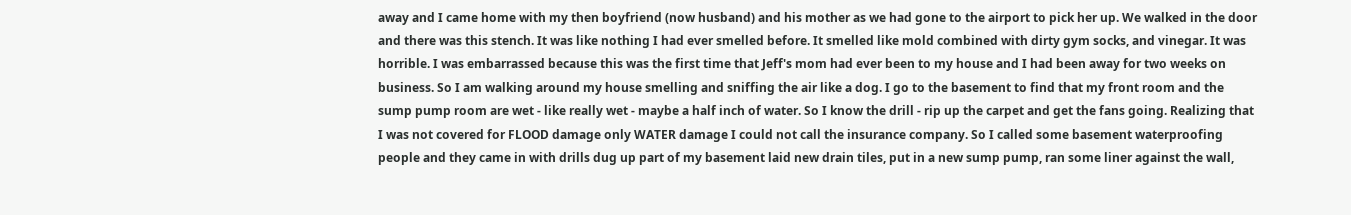away and I came home with my then boyfriend (now husband) and his mother as we had gone to the airport to pick her up. We walked in the door and there was this stench. It was like nothing I had ever smelled before. It smelled like mold combined with dirty gym socks, and vinegar. It was horrible. I was embarrassed because this was the first time that Jeff's mom had ever been to my house and I had been away for two weeks on business. So I am walking around my house smelling and sniffing the air like a dog. I go to the basement to find that my front room and the sump pump room are wet - like really wet - maybe a half inch of water. So I know the drill - rip up the carpet and get the fans going. Realizing that I was not covered for FLOOD damage only WATER damage I could not call the insurance company. So I called some basement waterproofing people and they came in with drills dug up part of my basement laid new drain tiles, put in a new sump pump, ran some liner against the wall,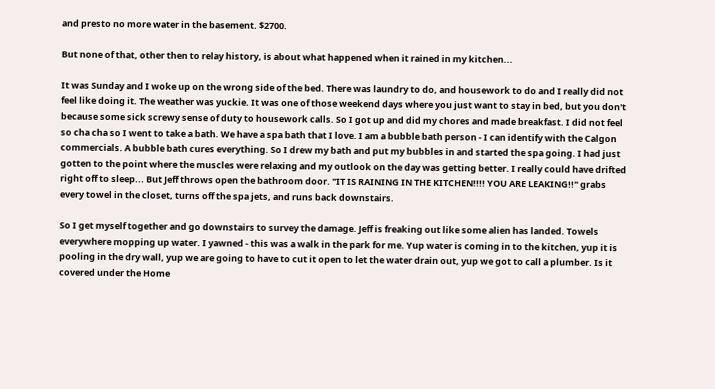and presto no more water in the basement. $2700.

But none of that, other then to relay history, is about what happened when it rained in my kitchen...

It was Sunday and I woke up on the wrong side of the bed. There was laundry to do, and housework to do and I really did not feel like doing it. The weather was yuckie. It was one of those weekend days where you just want to stay in bed, but you don't because some sick screwy sense of duty to housework calls. So I got up and did my chores and made breakfast. I did not feel so cha cha so I went to take a bath. We have a spa bath that I love. I am a bubble bath person - I can identify with the Calgon commercials. A bubble bath cures everything. So I drew my bath and put my bubbles in and started the spa going. I had just gotten to the point where the muscles were relaxing and my outlook on the day was getting better. I really could have drifted right off to sleep... But Jeff throws open the bathroom door. "IT IS RAINING IN THE KITCHEN!!!! YOU ARE LEAKING!!" grabs every towel in the closet, turns off the spa jets, and runs back downstairs.

So I get myself together and go downstairs to survey the damage. Jeff is freaking out like some alien has landed. Towels everywhere mopping up water. I yawned - this was a walk in the park for me. Yup water is coming in to the kitchen, yup it is pooling in the dry wall, yup we are going to have to cut it open to let the water drain out, yup we got to call a plumber. Is it covered under the Home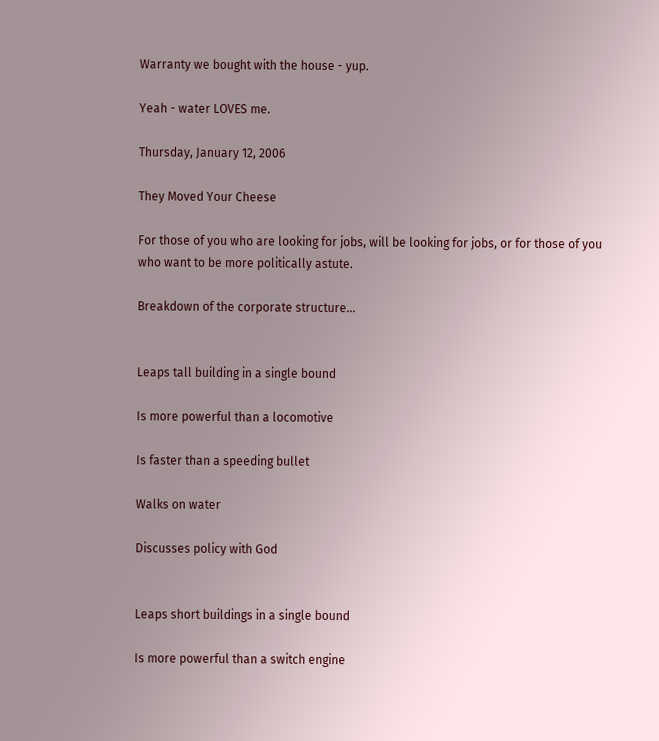Warranty we bought with the house - yup.

Yeah - water LOVES me.

Thursday, January 12, 2006

They Moved Your Cheese

For those of you who are looking for jobs, will be looking for jobs, or for those of you who want to be more politically astute.

Breakdown of the corporate structure...


Leaps tall building in a single bound

Is more powerful than a locomotive

Is faster than a speeding bullet

Walks on water

Discusses policy with God


Leaps short buildings in a single bound

Is more powerful than a switch engine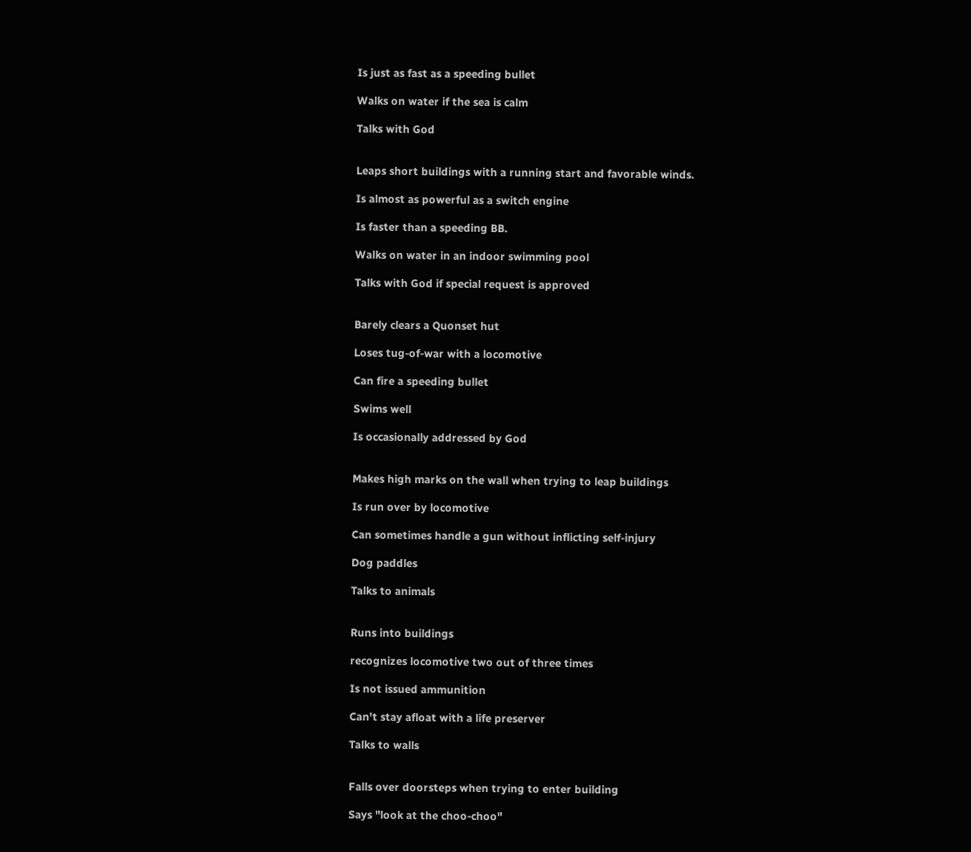Is just as fast as a speeding bullet

Walks on water if the sea is calm

Talks with God


Leaps short buildings with a running start and favorable winds.

Is almost as powerful as a switch engine

Is faster than a speeding BB.

Walks on water in an indoor swimming pool

Talks with God if special request is approved


Barely clears a Quonset hut

Loses tug-of-war with a locomotive

Can fire a speeding bullet

Swims well

Is occasionally addressed by God


Makes high marks on the wall when trying to leap buildings

Is run over by locomotive

Can sometimes handle a gun without inflicting self-injury

Dog paddles

Talks to animals


Runs into buildings

recognizes locomotive two out of three times

Is not issued ammunition

Can't stay afloat with a life preserver

Talks to walls


Falls over doorsteps when trying to enter building

Says "look at the choo-choo"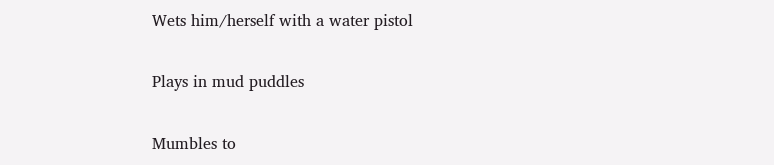Wets him/herself with a water pistol

Plays in mud puddles

Mumbles to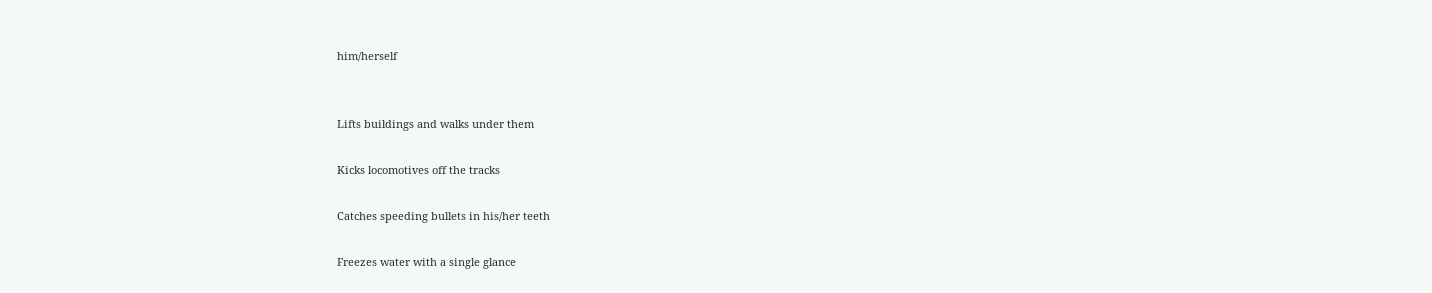him/herself


Lifts buildings and walks under them

Kicks locomotives off the tracks

Catches speeding bullets in his/her teeth

Freezes water with a single glance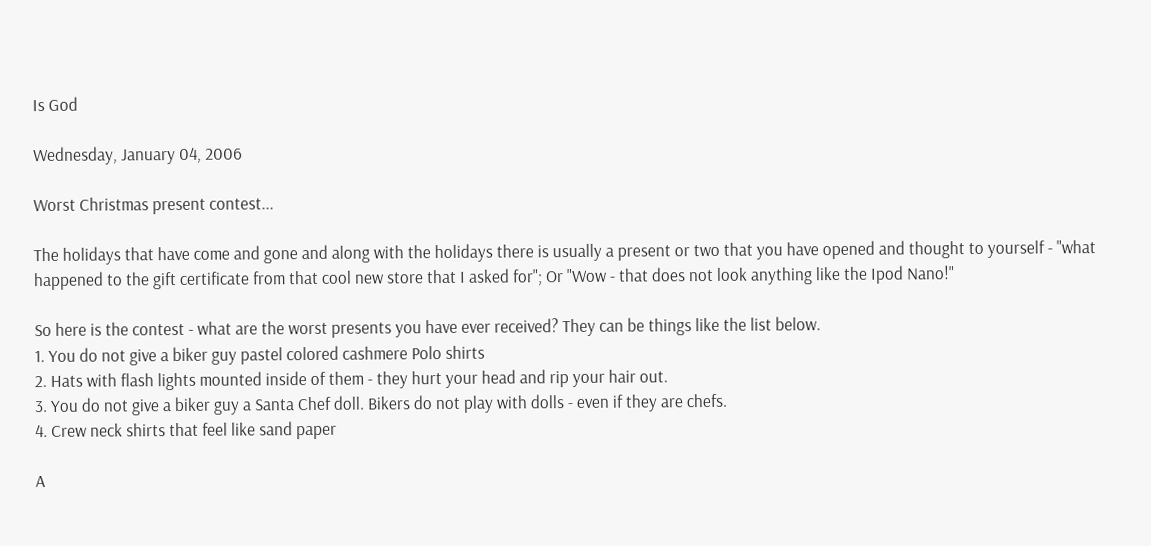Is God

Wednesday, January 04, 2006

Worst Christmas present contest...

The holidays that have come and gone and along with the holidays there is usually a present or two that you have opened and thought to yourself - "what happened to the gift certificate from that cool new store that I asked for"; Or "Wow - that does not look anything like the Ipod Nano!"

So here is the contest - what are the worst presents you have ever received? They can be things like the list below.
1. You do not give a biker guy pastel colored cashmere Polo shirts
2. Hats with flash lights mounted inside of them - they hurt your head and rip your hair out.
3. You do not give a biker guy a Santa Chef doll. Bikers do not play with dolls - even if they are chefs.
4. Crew neck shirts that feel like sand paper

A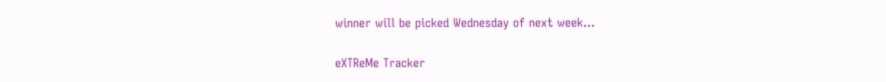winner will be picked Wednesday of next week...

eXTReMe Tracker